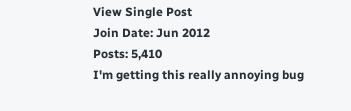View Single Post
Join Date: Jun 2012
Posts: 5,410
I'm getting this really annoying bug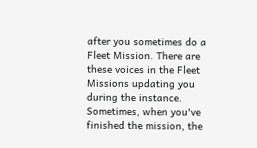after you sometimes do a Fleet Mission. There are these voices in the Fleet Missions updating you during the instance. Sometimes, when you've finished the mission, the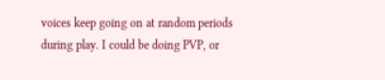voices keep going on at random periods during play. I could be doing PVP, or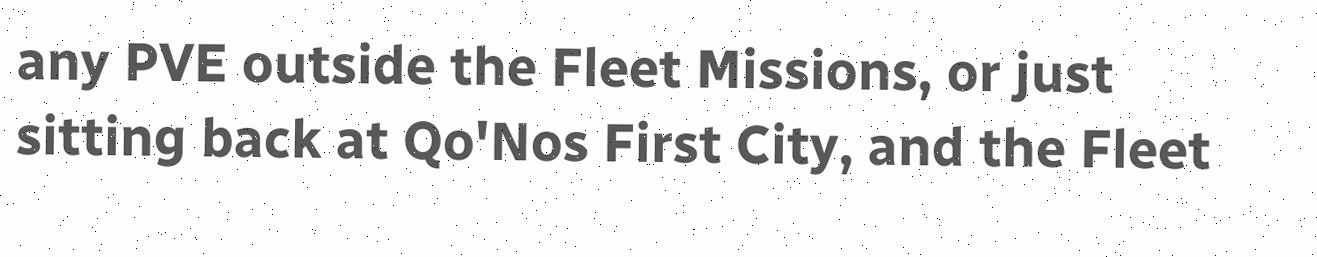any PVE outside the Fleet Missions, or just sitting back at Qo'Nos First City, and the Fleet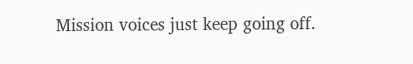Mission voices just keep going off.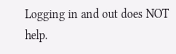Logging in and out does NOT help.